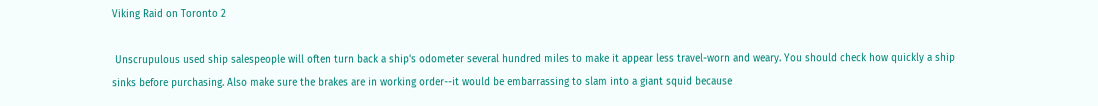Viking Raid on Toronto 2

 Unscrupulous used ship salespeople will often turn back a ship's odometer several hundred miles to make it appear less travel-worn and weary. You should check how quickly a ship sinks before purchasing. Also make sure the brakes are in working order--it would be embarrassing to slam into a giant squid because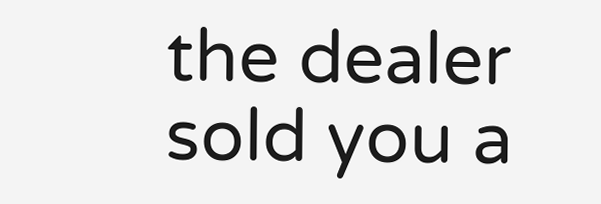the dealer sold you a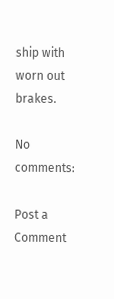ship with worn out brakes.

No comments:

Post a Comment